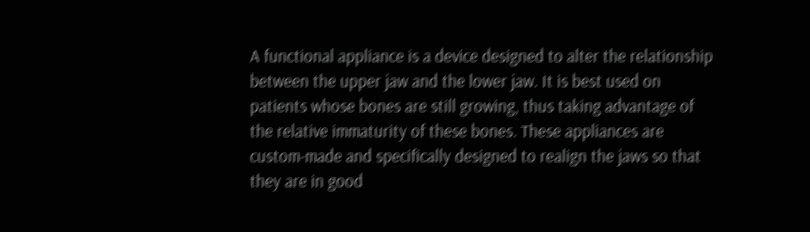A functional appliance is a device designed to alter the relationship between the upper jaw and the lower jaw. It is best used on patients whose bones are still growing, thus taking advantage of the relative immaturity of these bones. These appliances are custom-made and specifically designed to realign the jaws so that they are in good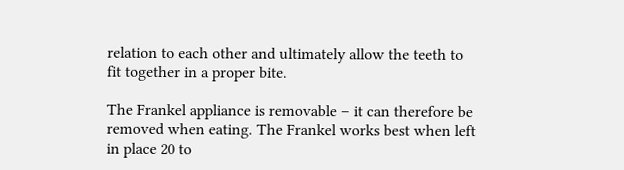relation to each other and ultimately allow the teeth to fit together in a proper bite.

The Frankel appliance is removable – it can therefore be removed when eating. The Frankel works best when left in place 20 to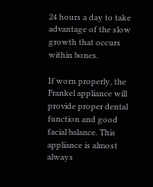24 hours a day to take advantage of the slow growth that occurs within bones.

If worn properly, the Frankel appliance will provide proper dental function and good facial balance. This appliance is almost always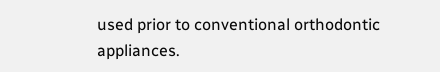used prior to conventional orthodontic appliances.